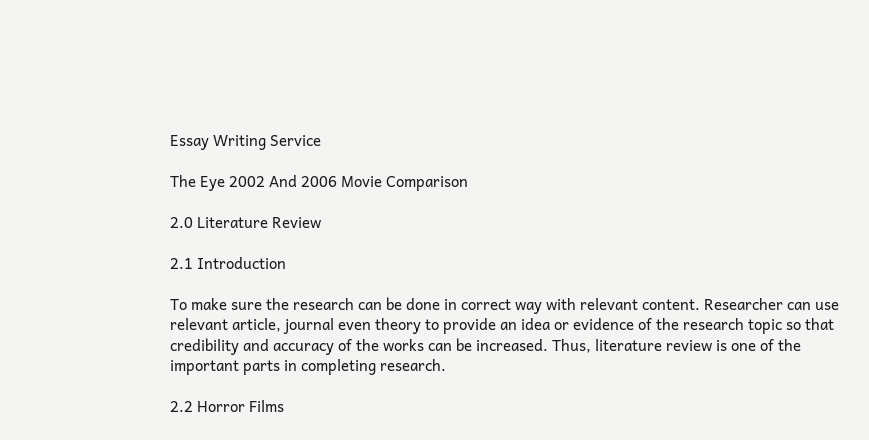Essay Writing Service

The Eye 2002 And 2006 Movie Comparison

2.0 Literature Review

2.1 Introduction

To make sure the research can be done in correct way with relevant content. Researcher can use relevant article, journal even theory to provide an idea or evidence of the research topic so that credibility and accuracy of the works can be increased. Thus, literature review is one of the important parts in completing research.

2.2 Horror Films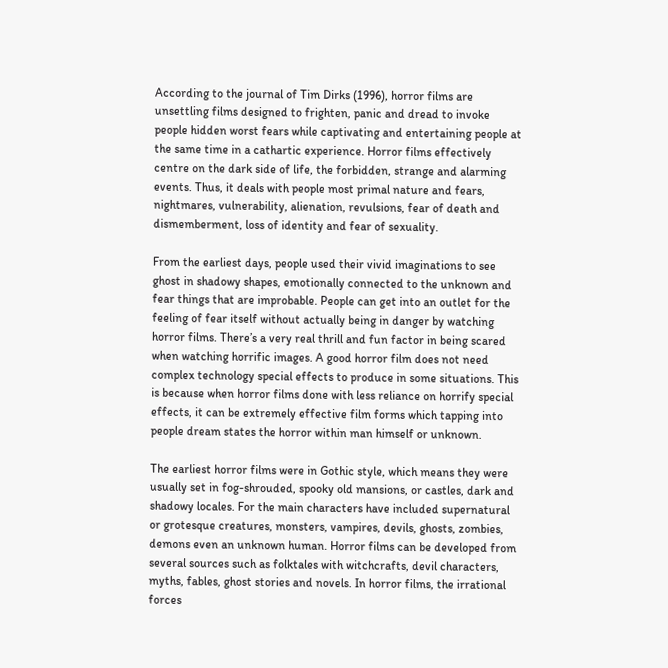According to the journal of Tim Dirks (1996), horror films are unsettling films designed to frighten, panic and dread to invoke people hidden worst fears while captivating and entertaining people at the same time in a cathartic experience. Horror films effectively centre on the dark side of life, the forbidden, strange and alarming events. Thus, it deals with people most primal nature and fears, nightmares, vulnerability, alienation, revulsions, fear of death and dismemberment, loss of identity and fear of sexuality.

From the earliest days, people used their vivid imaginations to see ghost in shadowy shapes, emotionally connected to the unknown and fear things that are improbable. People can get into an outlet for the feeling of fear itself without actually being in danger by watching horror films. There’s a very real thrill and fun factor in being scared when watching horrific images. A good horror film does not need complex technology special effects to produce in some situations. This is because when horror films done with less reliance on horrify special effects, it can be extremely effective film forms which tapping into people dream states the horror within man himself or unknown.

The earliest horror films were in Gothic style, which means they were usually set in fog-shrouded, spooky old mansions, or castles, dark and shadowy locales. For the main characters have included supernatural or grotesque creatures, monsters, vampires, devils, ghosts, zombies, demons even an unknown human. Horror films can be developed from several sources such as folktales with witchcrafts, devil characters, myths, fables, ghost stories and novels. In horror films, the irrational forces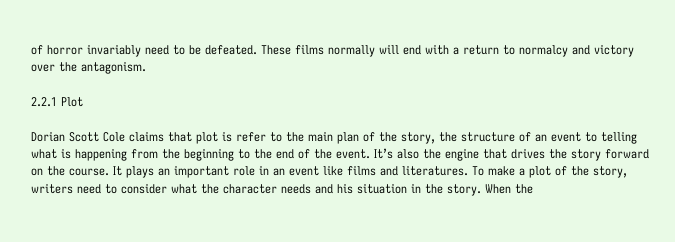of horror invariably need to be defeated. These films normally will end with a return to normalcy and victory over the antagonism.

2.2.1 Plot

Dorian Scott Cole claims that plot is refer to the main plan of the story, the structure of an event to telling what is happening from the beginning to the end of the event. It’s also the engine that drives the story forward on the course. It plays an important role in an event like films and literatures. To make a plot of the story, writers need to consider what the character needs and his situation in the story. When the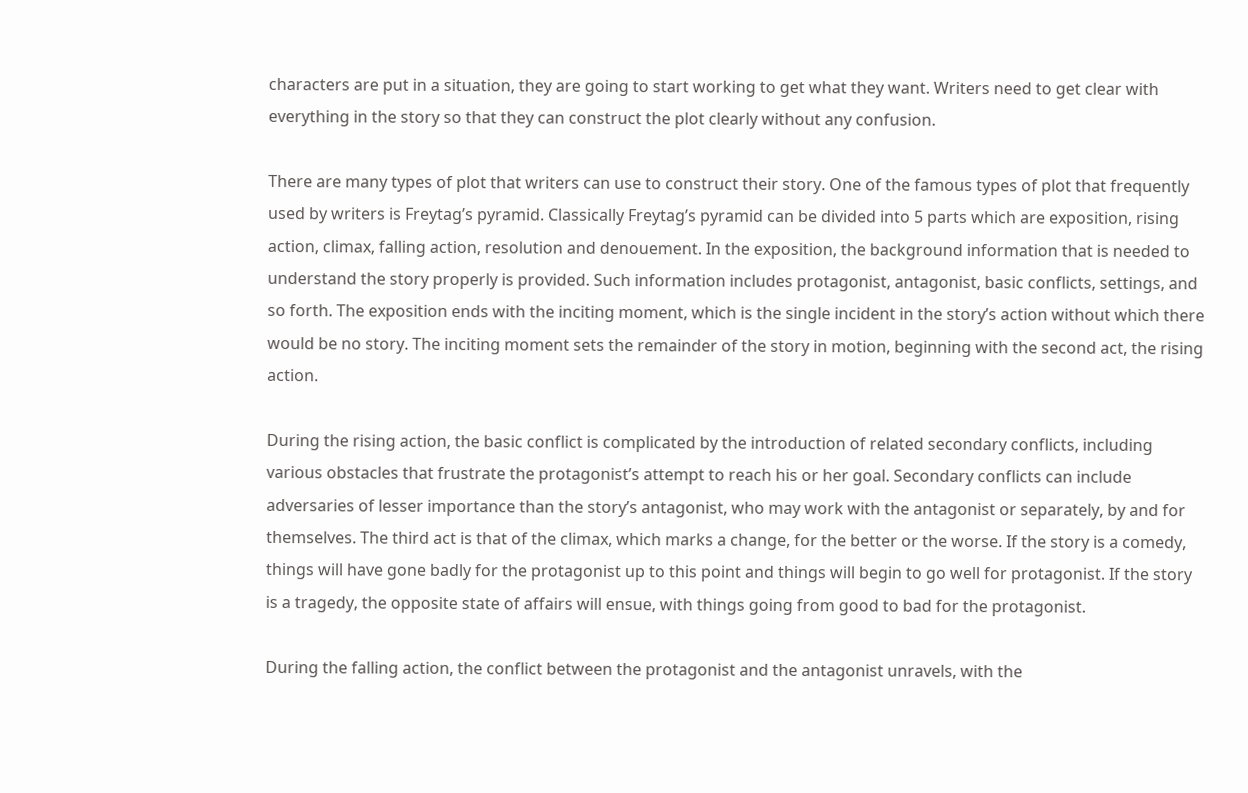characters are put in a situation, they are going to start working to get what they want. Writers need to get clear with everything in the story so that they can construct the plot clearly without any confusion.

There are many types of plot that writers can use to construct their story. One of the famous types of plot that frequently used by writers is Freytag’s pyramid. Classically Freytag’s pyramid can be divided into 5 parts which are exposition, rising action, climax, falling action, resolution and denouement. In the exposition, the background information that is needed to understand the story properly is provided. Such information includes protagonist, antagonist, basic conflicts, settings, and so forth. The exposition ends with the inciting moment, which is the single incident in the story’s action without which there would be no story. The inciting moment sets the remainder of the story in motion, beginning with the second act, the rising action.

During the rising action, the basic conflict is complicated by the introduction of related secondary conflicts, including various obstacles that frustrate the protagonist’s attempt to reach his or her goal. Secondary conflicts can include adversaries of lesser importance than the story’s antagonist, who may work with the antagonist or separately, by and for themselves. The third act is that of the climax, which marks a change, for the better or the worse. If the story is a comedy, things will have gone badly for the protagonist up to this point and things will begin to go well for protagonist. If the story is a tragedy, the opposite state of affairs will ensue, with things going from good to bad for the protagonist.

During the falling action, the conflict between the protagonist and the antagonist unravels, with the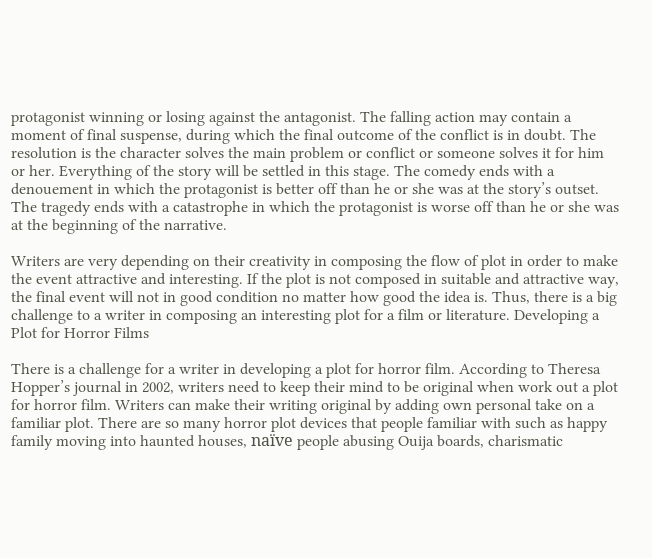protagonist winning or losing against the antagonist. The falling action may contain a moment of final suspense, during which the final outcome of the conflict is in doubt. The resolution is the character solves the main problem or conflict or someone solves it for him or her. Everything of the story will be settled in this stage. The comedy ends with a denouement in which the protagonist is better off than he or she was at the story’s outset. The tragedy ends with a catastrophe in which the protagonist is worse off than he or she was at the beginning of the narrative.

Writers are very depending on their creativity in composing the flow of plot in order to make the event attractive and interesting. If the plot is not composed in suitable and attractive way, the final event will not in good condition no matter how good the idea is. Thus, there is a big challenge to a writer in composing an interesting plot for a film or literature. Developing a Plot for Horror Films

There is a challenge for a writer in developing a plot for horror film. According to Theresa Hopper’s journal in 2002, writers need to keep their mind to be original when work out a plot for horror film. Writers can make their writing original by adding own personal take on a familiar plot. There are so many horror plot devices that people familiar with such as happy family moving into haunted houses, naïve people abusing Ouija boards, charismatic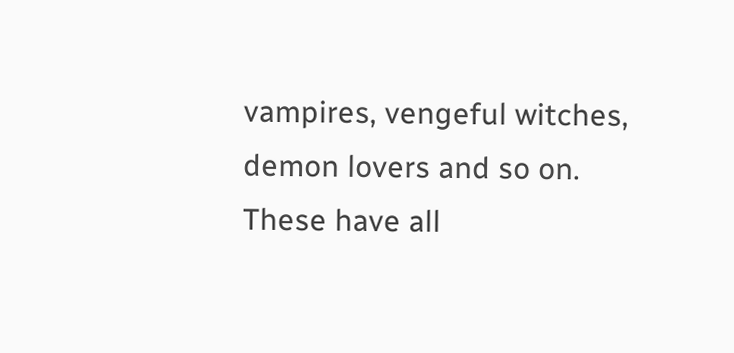vampires, vengeful witches, demon lovers and so on. These have all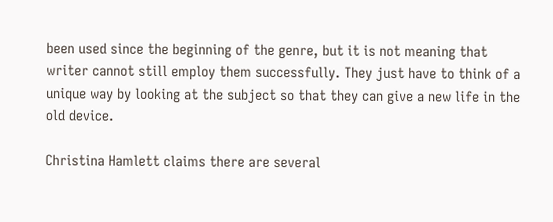been used since the beginning of the genre, but it is not meaning that writer cannot still employ them successfully. They just have to think of a unique way by looking at the subject so that they can give a new life in the old device.

Christina Hamlett claims there are several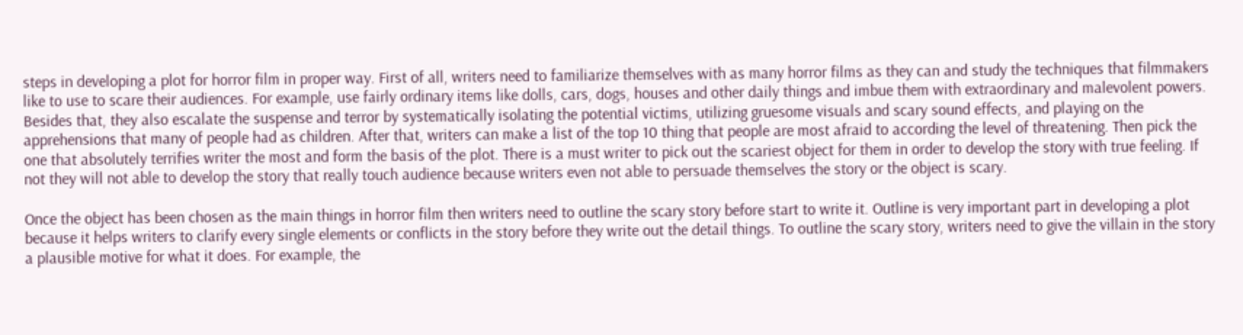steps in developing a plot for horror film in proper way. First of all, writers need to familiarize themselves with as many horror films as they can and study the techniques that filmmakers like to use to scare their audiences. For example, use fairly ordinary items like dolls, cars, dogs, houses and other daily things and imbue them with extraordinary and malevolent powers. Besides that, they also escalate the suspense and terror by systematically isolating the potential victims, utilizing gruesome visuals and scary sound effects, and playing on the apprehensions that many of people had as children. After that, writers can make a list of the top 10 thing that people are most afraid to according the level of threatening. Then pick the one that absolutely terrifies writer the most and form the basis of the plot. There is a must writer to pick out the scariest object for them in order to develop the story with true feeling. If not they will not able to develop the story that really touch audience because writers even not able to persuade themselves the story or the object is scary.

Once the object has been chosen as the main things in horror film then writers need to outline the scary story before start to write it. Outline is very important part in developing a plot because it helps writers to clarify every single elements or conflicts in the story before they write out the detail things. To outline the scary story, writers need to give the villain in the story a plausible motive for what it does. For example, the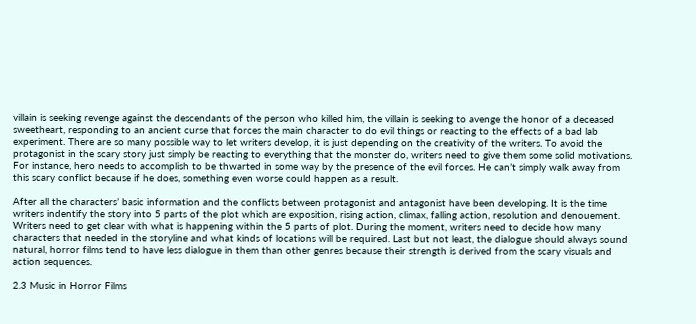villain is seeking revenge against the descendants of the person who killed him, the villain is seeking to avenge the honor of a deceased sweetheart, responding to an ancient curse that forces the main character to do evil things or reacting to the effects of a bad lab experiment. There are so many possible way to let writers develop, it is just depending on the creativity of the writers. To avoid the protagonist in the scary story just simply be reacting to everything that the monster do, writers need to give them some solid motivations. For instance, hero needs to accomplish to be thwarted in some way by the presence of the evil forces. He can’t simply walk away from this scary conflict because if he does, something even worse could happen as a result.

After all the characters’ basic information and the conflicts between protagonist and antagonist have been developing. It is the time writers indentify the story into 5 parts of the plot which are exposition, rising action, climax, falling action, resolution and denouement. Writers need to get clear with what is happening within the 5 parts of plot. During the moment, writers need to decide how many characters that needed in the storyline and what kinds of locations will be required. Last but not least, the dialogue should always sound natural, horror films tend to have less dialogue in them than other genres because their strength is derived from the scary visuals and action sequences.

2.3 Music in Horror Films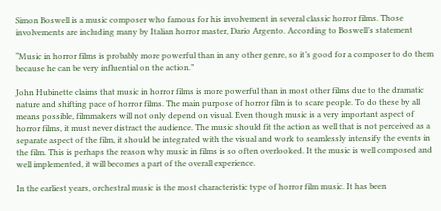Simon Boswell is a music composer who famous for his involvement in several classic horror films. Those involvements are including many by Italian horror master, Dario Argento. According to Boswell’s statement

“Music in horror films is probably more powerful than in any other genre, so it’s good for a composer to do them because he can be very influential on the action.”

John Hubinette claims that music in horror films is more powerful than in most other films due to the dramatic nature and shifting pace of horror films. The main purpose of horror film is to scare people. To do these by all means possible, filmmakers will not only depend on visual. Even though music is a very important aspect of horror films, it must never distract the audience. The music should fit the action as well that is not perceived as a separate aspect of the film, it should be integrated with the visual and work to seamlessly intensify the events in the film. This is perhaps the reason why music in films is so often overlooked. It the music is well composed and well implemented, it will becomes a part of the overall experience.

In the earliest years, orchestral music is the most characteristic type of horror film music. It has been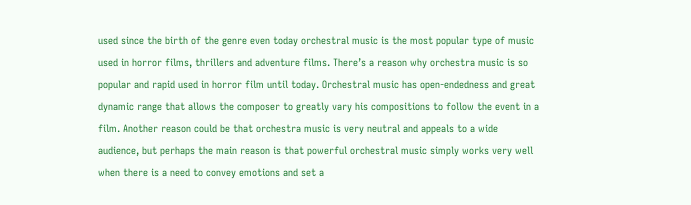used since the birth of the genre even today orchestral music is the most popular type of music used in horror films, thrillers and adventure films. There’s a reason why orchestra music is so popular and rapid used in horror film until today. Orchestral music has open-endedness and great dynamic range that allows the composer to greatly vary his compositions to follow the event in a film. Another reason could be that orchestra music is very neutral and appeals to a wide audience, but perhaps the main reason is that powerful orchestral music simply works very well when there is a need to convey emotions and set a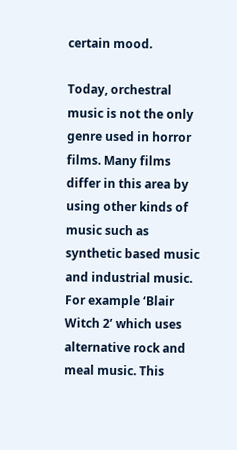certain mood.

Today, orchestral music is not the only genre used in horror films. Many films differ in this area by using other kinds of music such as synthetic based music and industrial music. For example ‘Blair Witch 2’ which uses alternative rock and meal music. This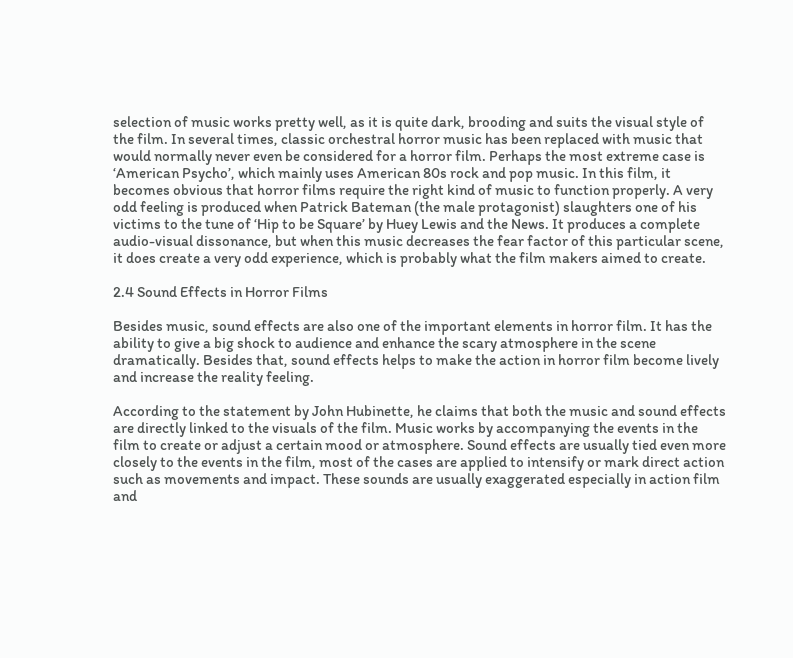selection of music works pretty well, as it is quite dark, brooding and suits the visual style of the film. In several times, classic orchestral horror music has been replaced with music that would normally never even be considered for a horror film. Perhaps the most extreme case is ‘American Psycho’, which mainly uses American 80s rock and pop music. In this film, it becomes obvious that horror films require the right kind of music to function properly. A very odd feeling is produced when Patrick Bateman (the male protagonist) slaughters one of his victims to the tune of ‘Hip to be Square’ by Huey Lewis and the News. It produces a complete audio-visual dissonance, but when this music decreases the fear factor of this particular scene, it does create a very odd experience, which is probably what the film makers aimed to create.

2.4 Sound Effects in Horror Films

Besides music, sound effects are also one of the important elements in horror film. It has the ability to give a big shock to audience and enhance the scary atmosphere in the scene dramatically. Besides that, sound effects helps to make the action in horror film become lively and increase the reality feeling.

According to the statement by John Hubinette, he claims that both the music and sound effects are directly linked to the visuals of the film. Music works by accompanying the events in the film to create or adjust a certain mood or atmosphere. Sound effects are usually tied even more closely to the events in the film, most of the cases are applied to intensify or mark direct action such as movements and impact. These sounds are usually exaggerated especially in action film and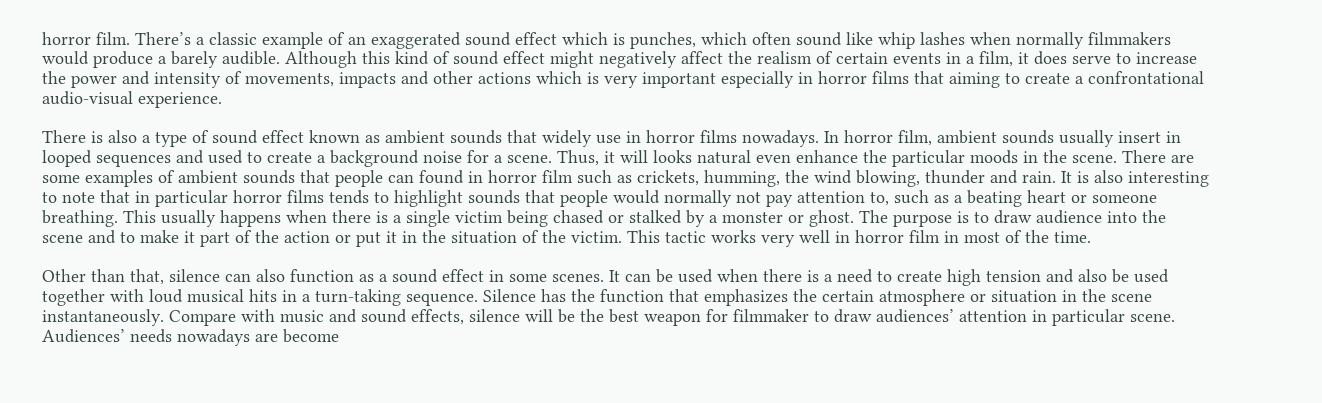horror film. There’s a classic example of an exaggerated sound effect which is punches, which often sound like whip lashes when normally filmmakers would produce a barely audible. Although this kind of sound effect might negatively affect the realism of certain events in a film, it does serve to increase the power and intensity of movements, impacts and other actions which is very important especially in horror films that aiming to create a confrontational audio-visual experience.

There is also a type of sound effect known as ambient sounds that widely use in horror films nowadays. In horror film, ambient sounds usually insert in looped sequences and used to create a background noise for a scene. Thus, it will looks natural even enhance the particular moods in the scene. There are some examples of ambient sounds that people can found in horror film such as crickets, humming, the wind blowing, thunder and rain. It is also interesting to note that in particular horror films tends to highlight sounds that people would normally not pay attention to, such as a beating heart or someone breathing. This usually happens when there is a single victim being chased or stalked by a monster or ghost. The purpose is to draw audience into the scene and to make it part of the action or put it in the situation of the victim. This tactic works very well in horror film in most of the time.

Other than that, silence can also function as a sound effect in some scenes. It can be used when there is a need to create high tension and also be used together with loud musical hits in a turn-taking sequence. Silence has the function that emphasizes the certain atmosphere or situation in the scene instantaneously. Compare with music and sound effects, silence will be the best weapon for filmmaker to draw audiences’ attention in particular scene. Audiences’ needs nowadays are become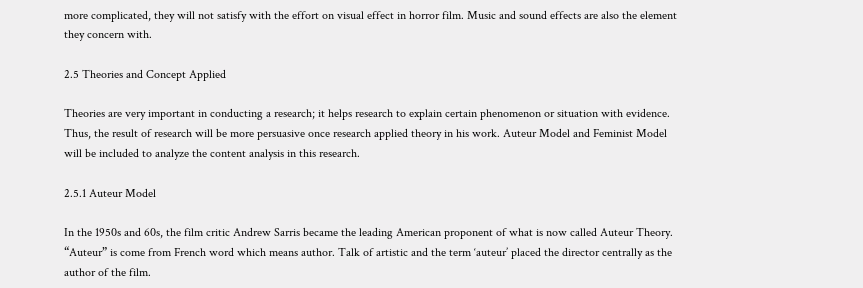more complicated, they will not satisfy with the effort on visual effect in horror film. Music and sound effects are also the element they concern with.

2.5 Theories and Concept Applied

Theories are very important in conducting a research; it helps research to explain certain phenomenon or situation with evidence. Thus, the result of research will be more persuasive once research applied theory in his work. Auteur Model and Feminist Model will be included to analyze the content analysis in this research.

2.5.1 Auteur Model

In the 1950s and 60s, the film critic Andrew Sarris became the leading American proponent of what is now called Auteur Theory. “Auteur” is come from French word which means author. Talk of artistic and the term ‘auteur’ placed the director centrally as the author of the film.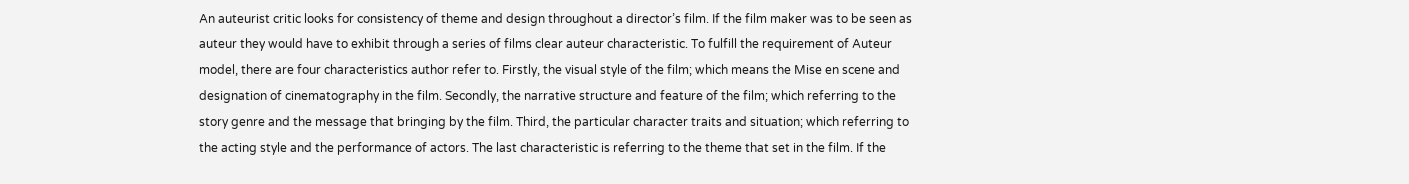An auteurist critic looks for consistency of theme and design throughout a director’s film. If the film maker was to be seen as auteur they would have to exhibit through a series of films clear auteur characteristic. To fulfill the requirement of Auteur model, there are four characteristics author refer to. Firstly, the visual style of the film; which means the Mise en scene and designation of cinematography in the film. Secondly, the narrative structure and feature of the film; which referring to the story genre and the message that bringing by the film. Third, the particular character traits and situation; which referring to the acting style and the performance of actors. The last characteristic is referring to the theme that set in the film. If the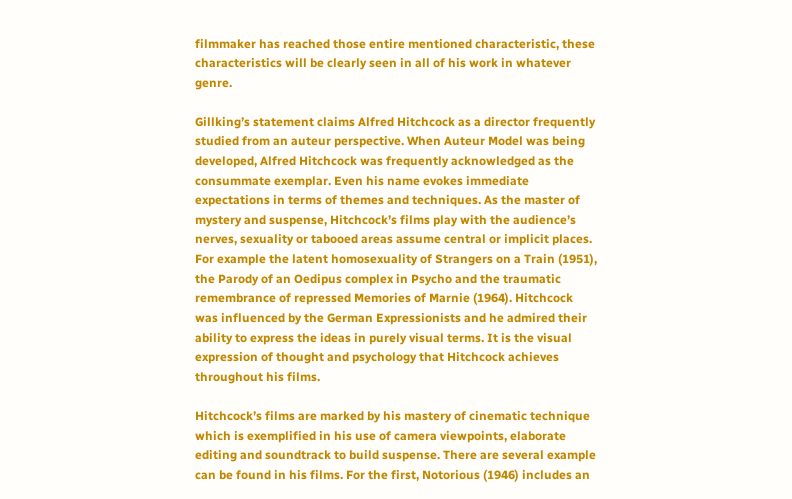filmmaker has reached those entire mentioned characteristic, these characteristics will be clearly seen in all of his work in whatever genre.

Gillking’s statement claims Alfred Hitchcock as a director frequently studied from an auteur perspective. When Auteur Model was being developed, Alfred Hitchcock was frequently acknowledged as the consummate exemplar. Even his name evokes immediate expectations in terms of themes and techniques. As the master of mystery and suspense, Hitchcock’s films play with the audience’s nerves, sexuality or tabooed areas assume central or implicit places. For example the latent homosexuality of Strangers on a Train (1951), the Parody of an Oedipus complex in Psycho and the traumatic remembrance of repressed Memories of Marnie (1964). Hitchcock was influenced by the German Expressionists and he admired their ability to express the ideas in purely visual terms. It is the visual expression of thought and psychology that Hitchcock achieves throughout his films.

Hitchcock’s films are marked by his mastery of cinematic technique which is exemplified in his use of camera viewpoints, elaborate editing and soundtrack to build suspense. There are several example can be found in his films. For the first, Notorious (1946) includes an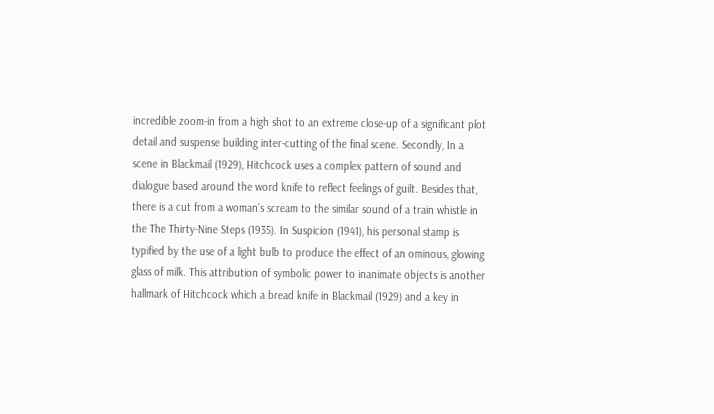incredible zoom-in from a high shot to an extreme close-up of a significant plot detail and suspense building inter-cutting of the final scene. Secondly, In a scene in Blackmail (1929), Hitchcock uses a complex pattern of sound and dialogue based around the word knife to reflect feelings of guilt. Besides that, there is a cut from a woman’s scream to the similar sound of a train whistle in the The Thirty-Nine Steps (1935). In Suspicion (1941), his personal stamp is typified by the use of a light bulb to produce the effect of an ominous, glowing glass of milk. This attribution of symbolic power to inanimate objects is another hallmark of Hitchcock which a bread knife in Blackmail (1929) and a key in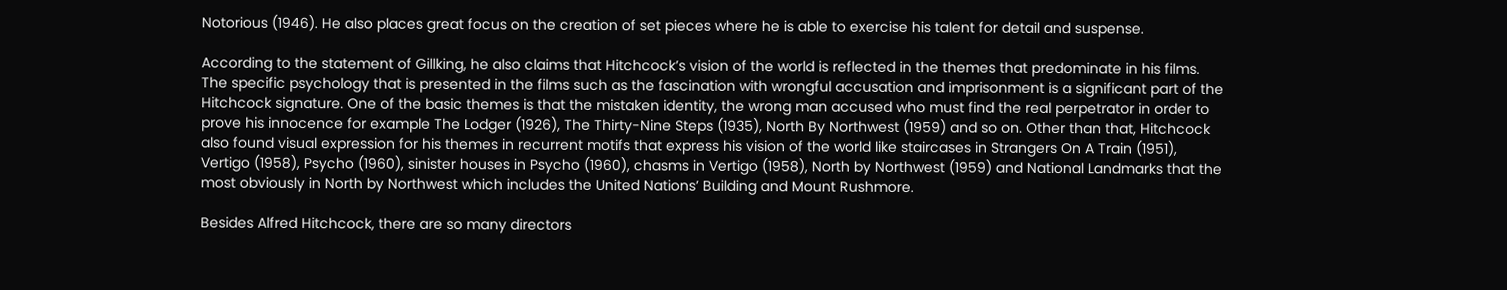Notorious (1946). He also places great focus on the creation of set pieces where he is able to exercise his talent for detail and suspense.

According to the statement of Gillking, he also claims that Hitchcock’s vision of the world is reflected in the themes that predominate in his films. The specific psychology that is presented in the films such as the fascination with wrongful accusation and imprisonment is a significant part of the Hitchcock signature. One of the basic themes is that the mistaken identity, the wrong man accused who must find the real perpetrator in order to prove his innocence for example The Lodger (1926), The Thirty-Nine Steps (1935), North By Northwest (1959) and so on. Other than that, Hitchcock also found visual expression for his themes in recurrent motifs that express his vision of the world like staircases in Strangers On A Train (1951), Vertigo (1958), Psycho (1960), sinister houses in Psycho (1960), chasms in Vertigo (1958), North by Northwest (1959) and National Landmarks that the most obviously in North by Northwest which includes the United Nations’ Building and Mount Rushmore.

Besides Alfred Hitchcock, there are so many directors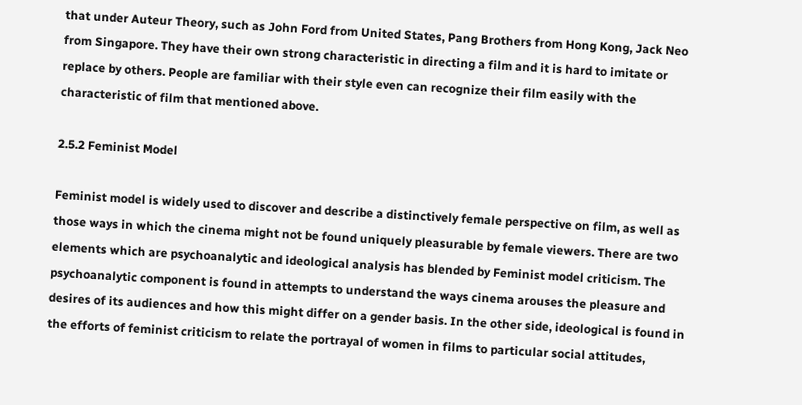that under Auteur Theory, such as John Ford from United States, Pang Brothers from Hong Kong, Jack Neo from Singapore. They have their own strong characteristic in directing a film and it is hard to imitate or replace by others. People are familiar with their style even can recognize their film easily with the characteristic of film that mentioned above.

2.5.2 Feminist Model

Feminist model is widely used to discover and describe a distinctively female perspective on film, as well as those ways in which the cinema might not be found uniquely pleasurable by female viewers. There are two elements which are psychoanalytic and ideological analysis has blended by Feminist model criticism. The psychoanalytic component is found in attempts to understand the ways cinema arouses the pleasure and desires of its audiences and how this might differ on a gender basis. In the other side, ideological is found in the efforts of feminist criticism to relate the portrayal of women in films to particular social attitudes,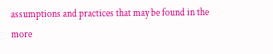assumptions and practices that may be found in the more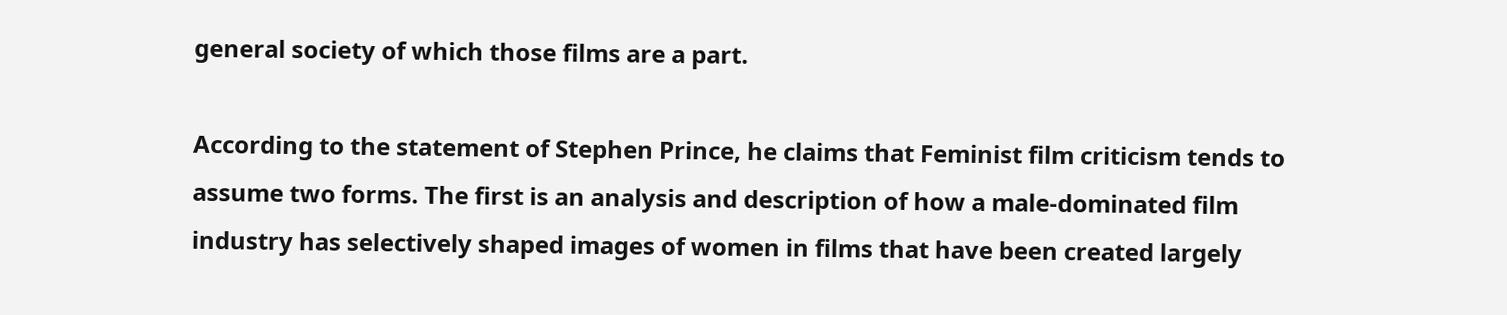general society of which those films are a part.

According to the statement of Stephen Prince, he claims that Feminist film criticism tends to assume two forms. The first is an analysis and description of how a male-dominated film industry has selectively shaped images of women in films that have been created largely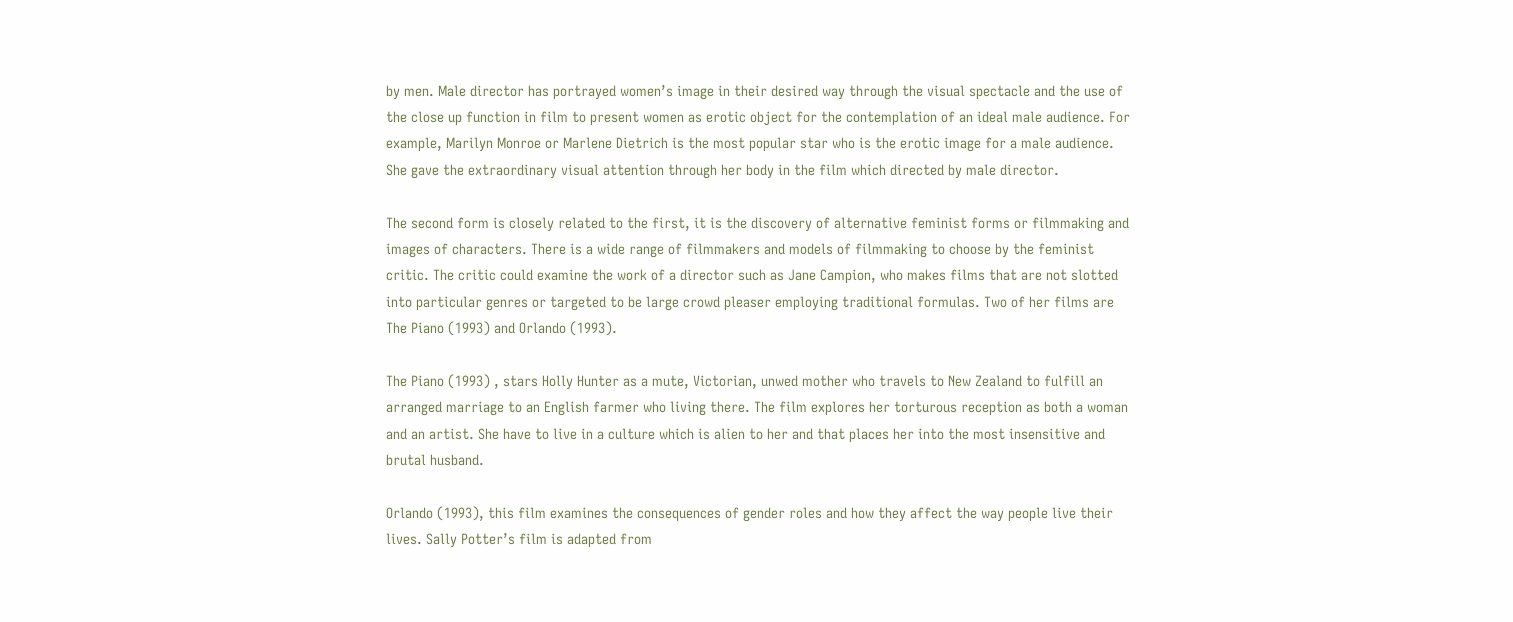by men. Male director has portrayed women’s image in their desired way through the visual spectacle and the use of the close up function in film to present women as erotic object for the contemplation of an ideal male audience. For example, Marilyn Monroe or Marlene Dietrich is the most popular star who is the erotic image for a male audience. She gave the extraordinary visual attention through her body in the film which directed by male director.

The second form is closely related to the first, it is the discovery of alternative feminist forms or filmmaking and images of characters. There is a wide range of filmmakers and models of filmmaking to choose by the feminist critic. The critic could examine the work of a director such as Jane Campion, who makes films that are not slotted into particular genres or targeted to be large crowd pleaser employing traditional formulas. Two of her films are The Piano (1993) and Orlando (1993).

The Piano (1993) , stars Holly Hunter as a mute, Victorian, unwed mother who travels to New Zealand to fulfill an arranged marriage to an English farmer who living there. The film explores her torturous reception as both a woman and an artist. She have to live in a culture which is alien to her and that places her into the most insensitive and brutal husband.

Orlando (1993), this film examines the consequences of gender roles and how they affect the way people live their lives. Sally Potter’s film is adapted from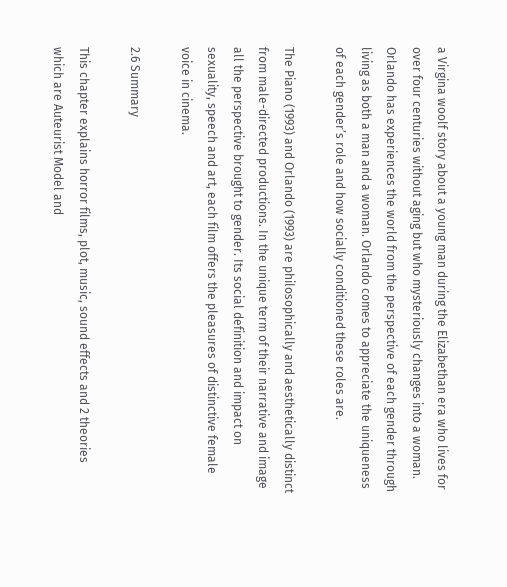a Virgina woolf story about a young man during the Elizabethan era who lives for over four centuries without aging but who mysteriously changes into a woman. Orlando has experiences the world from the perspective of each gender through living as both a man and a woman. Orlando comes to appreciate the uniqueness of each gender’s role and how socially conditioned these roles are.

The Piano (1993) and Orlando (1993) are philosophically and aesthetically distinct from male-directed productions. In the unique term of their narrative and image all the perspective brought to gender. Its social definition and impact on sexuality, speech and art, each film offers the pleasures of distinctive female voice in cinema.

2.6 Summary

This chapter explains horror films, plot, music, sound effects and 2 theories which are Auteurist Model and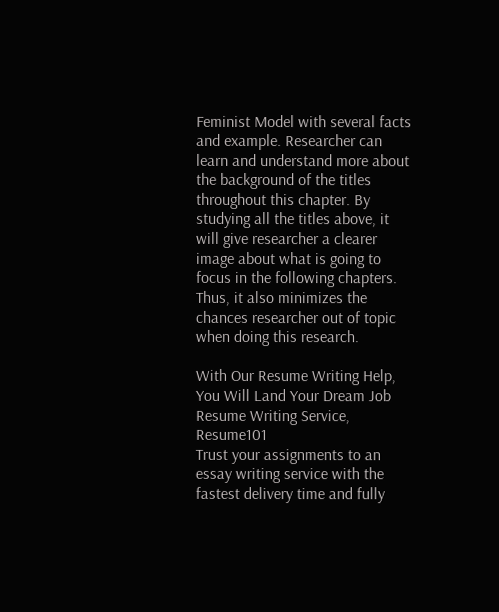Feminist Model with several facts and example. Researcher can learn and understand more about the background of the titles throughout this chapter. By studying all the titles above, it will give researcher a clearer image about what is going to focus in the following chapters. Thus, it also minimizes the chances researcher out of topic when doing this research.

With Our Resume Writing Help, You Will Land Your Dream Job
Resume Writing Service, Resume101
Trust your assignments to an essay writing service with the fastest delivery time and fully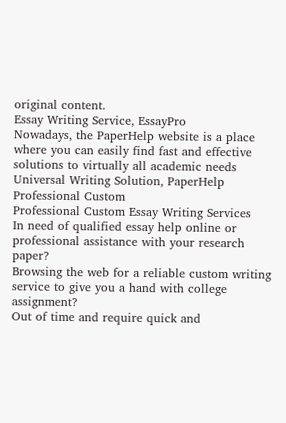original content.
Essay Writing Service, EssayPro
Nowadays, the PaperHelp website is a place where you can easily find fast and effective solutions to virtually all academic needs
Universal Writing Solution, PaperHelp
Professional Custom
Professional Custom Essay Writing Services
In need of qualified essay help online or professional assistance with your research paper?
Browsing the web for a reliable custom writing service to give you a hand with college assignment?
Out of time and require quick and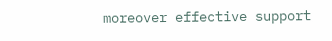moreover effective support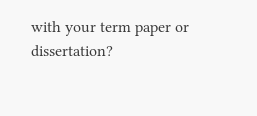with your term paper or dissertation?